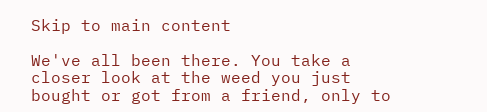Skip to main content

We've all been there. You take a closer look at the weed you just bought or got from a friend, only to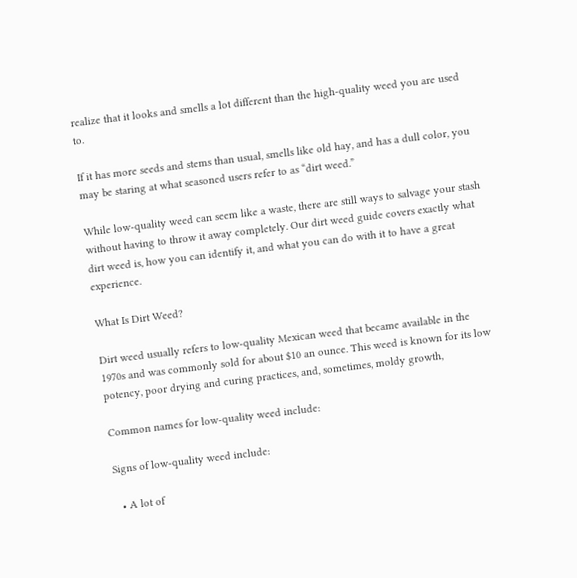realize that it looks and smells a lot different than the high-quality weed you are used to.

If it has more seeds and stems than usual, smells like old hay, and has a dull color, you may be staring at what seasoned users refer to as “dirt weed.”

While low-quality weed can seem like a waste, there are still ways to salvage your stash without having to throw it away completely. Our dirt weed guide covers exactly what dirt weed is, how you can identify it, and what you can do with it to have a great experience.

What Is Dirt Weed?

Dirt weed usually refers to low-quality Mexican weed that became available in the 1970s and was commonly sold for about $10 an ounce. This weed is known for its low potency, poor drying and curing practices, and, sometimes, moldy growth,

Common names for low-quality weed include:

Signs of low-quality weed include:

  • A lot of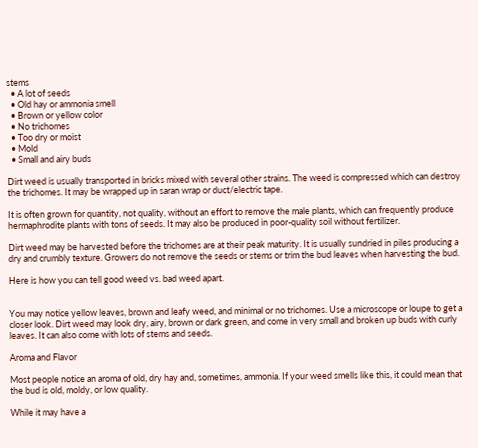stems
  • A lot of seeds
  • Old hay or ammonia smell
  • Brown or yellow color
  • No trichomes
  • Too dry or moist
  • Mold
  • Small and airy buds

Dirt weed is usually transported in bricks mixed with several other strains. The weed is compressed which can destroy the trichomes. It may be wrapped up in saran wrap or duct/electric tape.

It is often grown for quantity, not quality, without an effort to remove the male plants, which can frequently produce hermaphrodite plants with tons of seeds. It may also be produced in poor-quality soil without fertilizer.

Dirt weed may be harvested before the trichomes are at their peak maturity. It is usually sundried in piles producing a dry and crumbly texture. Growers do not remove the seeds or stems or trim the bud leaves when harvesting the bud.

Here is how you can tell good weed vs. bad weed apart.


You may notice yellow leaves, brown and leafy weed, and minimal or no trichomes. Use a microscope or loupe to get a closer look. Dirt weed may look dry, airy, brown or dark green, and come in very small and broken up buds with curly leaves. It can also come with lots of stems and seeds.

Aroma and Flavor

Most people notice an aroma of old, dry hay and, sometimes, ammonia. If your weed smells like this, it could mean that the bud is old, moldy, or low quality.

While it may have a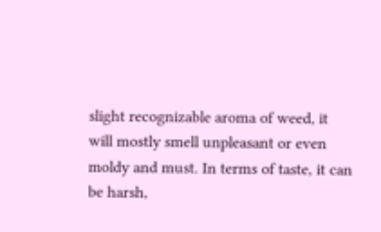slight recognizable aroma of weed, it will mostly smell unpleasant or even moldy and must. In terms of taste, it can be harsh,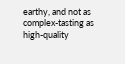earthy, and not as complex-tasting as high-quality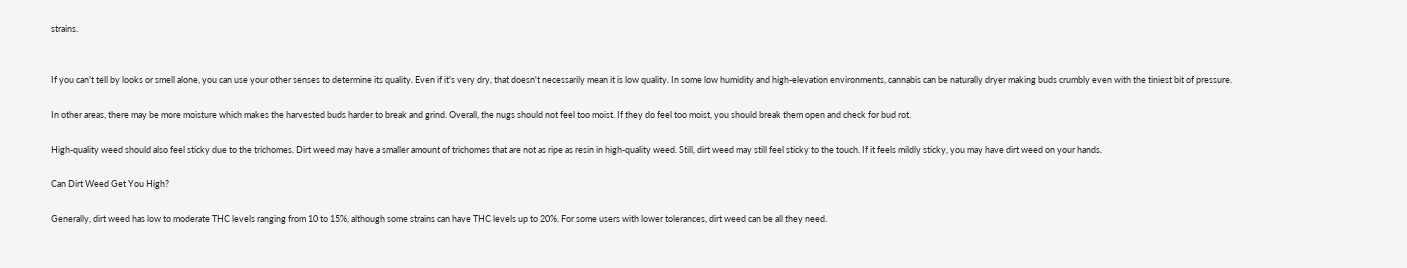strains.


If you can't tell by looks or smell alone, you can use your other senses to determine its quality. Even if it's very dry, that doesn't necessarily mean it is low quality. In some low humidity and high-elevation environments, cannabis can be naturally dryer making buds crumbly even with the tiniest bit of pressure.

In other areas, there may be more moisture which makes the harvested buds harder to break and grind. Overall, the nugs should not feel too moist. If they do feel too moist, you should break them open and check for bud rot.

High-quality weed should also feel sticky due to the trichomes. Dirt weed may have a smaller amount of trichomes that are not as ripe as resin in high-quality weed. Still, dirt weed may still feel sticky to the touch. If it feels mildly sticky, you may have dirt weed on your hands.

Can Dirt Weed Get You High?

Generally, dirt weed has low to moderate THC levels ranging from 10 to 15%, although some strains can have THC levels up to 20%. For some users with lower tolerances, dirt weed can be all they need.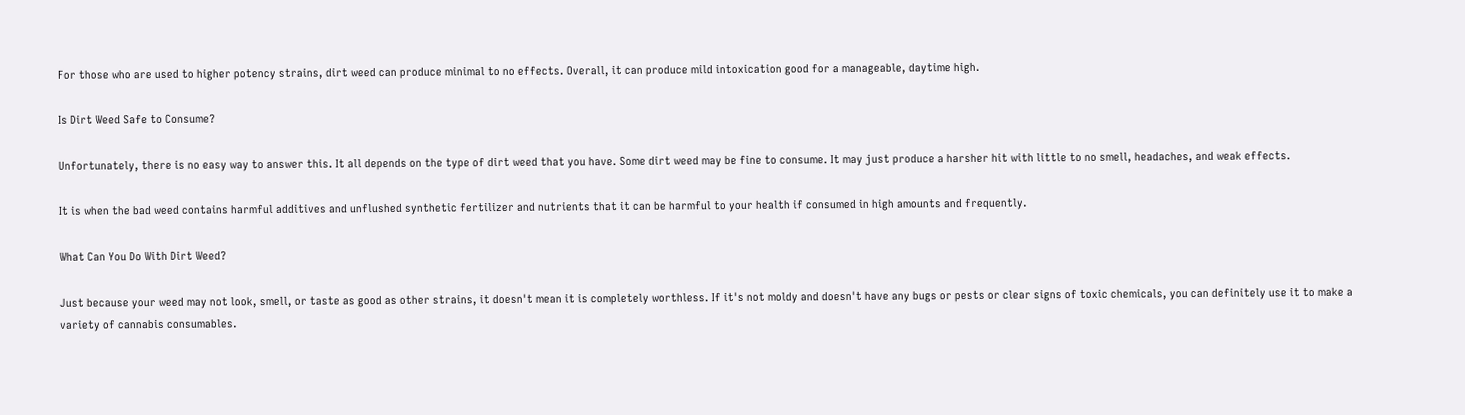For those who are used to higher potency strains, dirt weed can produce minimal to no effects. Overall, it can produce mild intoxication good for a manageable, daytime high.

Is Dirt Weed Safe to Consume?

Unfortunately, there is no easy way to answer this. It all depends on the type of dirt weed that you have. Some dirt weed may be fine to consume. It may just produce a harsher hit with little to no smell, headaches, and weak effects.

It is when the bad weed contains harmful additives and unflushed synthetic fertilizer and nutrients that it can be harmful to your health if consumed in high amounts and frequently.

What Can You Do With Dirt Weed?

Just because your weed may not look, smell, or taste as good as other strains, it doesn't mean it is completely worthless. If it's not moldy and doesn't have any bugs or pests or clear signs of toxic chemicals, you can definitely use it to make a variety of cannabis consumables.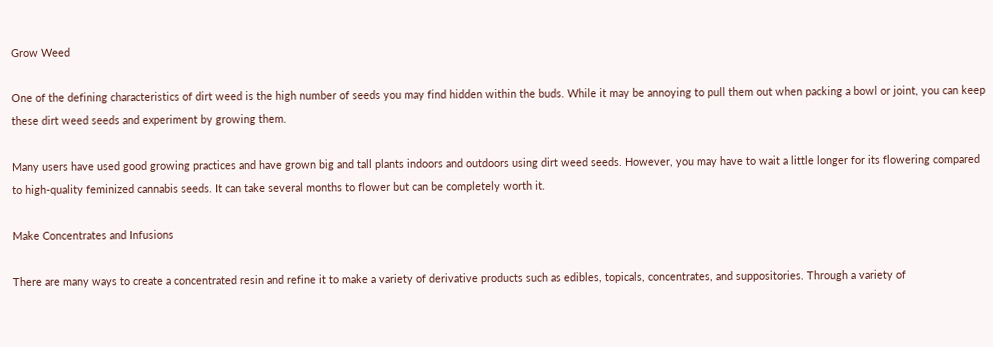Grow Weed

One of the defining characteristics of dirt weed is the high number of seeds you may find hidden within the buds. While it may be annoying to pull them out when packing a bowl or joint, you can keep these dirt weed seeds and experiment by growing them.

Many users have used good growing practices and have grown big and tall plants indoors and outdoors using dirt weed seeds. However, you may have to wait a little longer for its flowering compared to high-quality feminized cannabis seeds. It can take several months to flower but can be completely worth it.

Make Concentrates and Infusions

There are many ways to create a concentrated resin and refine it to make a variety of derivative products such as edibles, topicals, concentrates, and suppositories. Through a variety of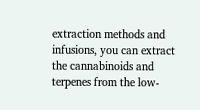extraction methods and infusions, you can extract the cannabinoids and terpenes from the low-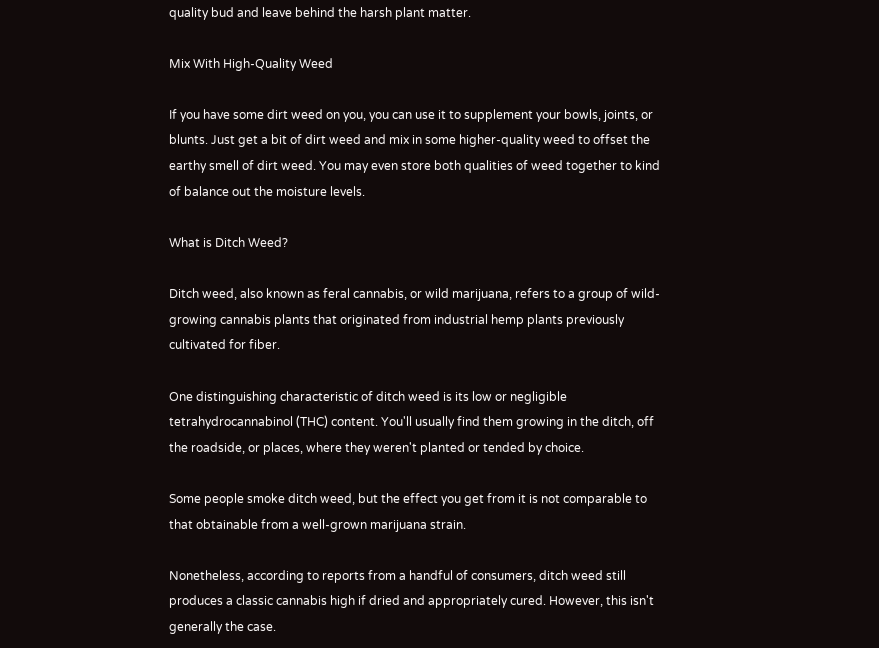quality bud and leave behind the harsh plant matter.

Mix With High-Quality Weed

If you have some dirt weed on you, you can use it to supplement your bowls, joints, or blunts. Just get a bit of dirt weed and mix in some higher-quality weed to offset the earthy smell of dirt weed. You may even store both qualities of weed together to kind of balance out the moisture levels.

What is Ditch Weed?

Ditch weed, also known as feral cannabis, or wild marijuana, refers to a group of wild-growing cannabis plants that originated from industrial hemp plants previously cultivated for fiber.

One distinguishing characteristic of ditch weed is its low or negligible tetrahydrocannabinol (THC) content. You'll usually find them growing in the ditch, off the roadside, or places, where they weren't planted or tended by choice.

Some people smoke ditch weed, but the effect you get from it is not comparable to that obtainable from a well-grown marijuana strain.

Nonetheless, according to reports from a handful of consumers, ditch weed still produces a classic cannabis high if dried and appropriately cured. However, this isn't generally the case.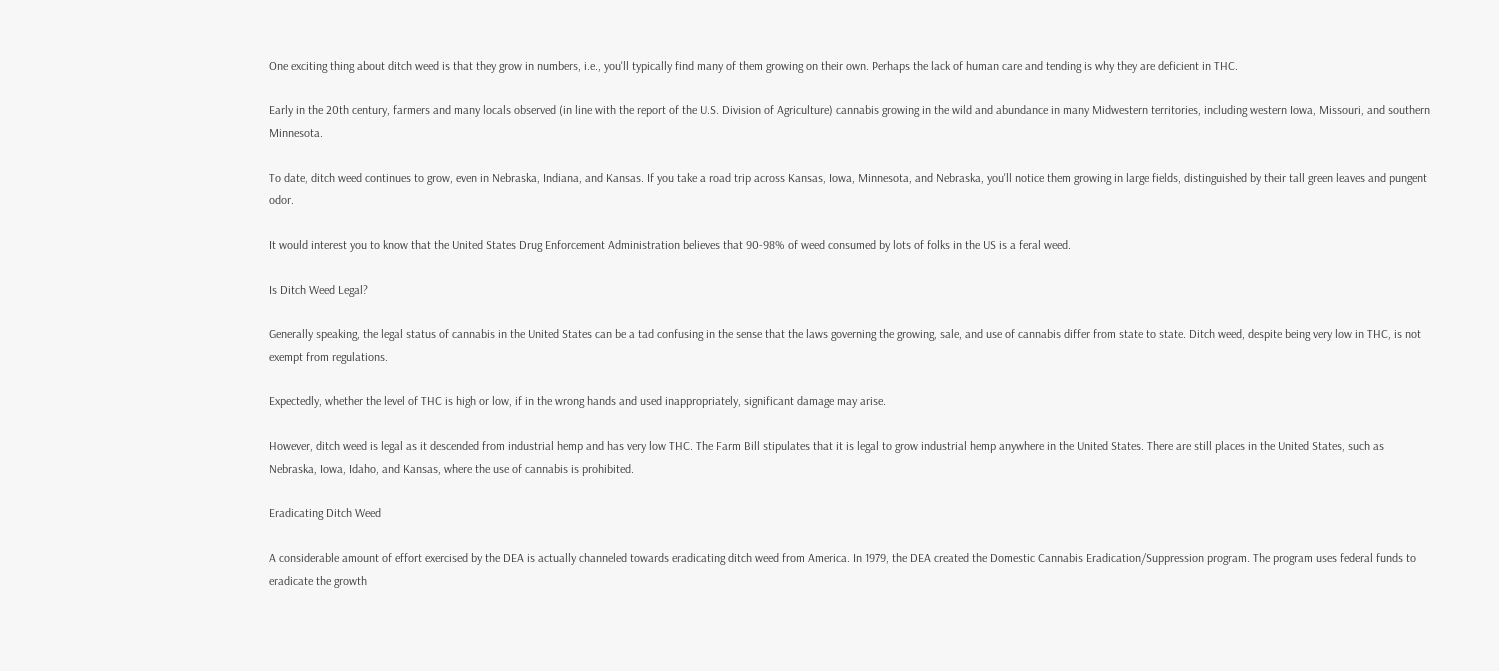One exciting thing about ditch weed is that they grow in numbers, i.e., you'll typically find many of them growing on their own. Perhaps the lack of human care and tending is why they are deficient in THC.

Early in the 20th century, farmers and many locals observed (in line with the report of the U.S. Division of Agriculture) cannabis growing in the wild and abundance in many Midwestern territories, including western Iowa, Missouri, and southern Minnesota.

To date, ditch weed continues to grow, even in Nebraska, Indiana, and Kansas. If you take a road trip across Kansas, Iowa, Minnesota, and Nebraska, you'll notice them growing in large fields, distinguished by their tall green leaves and pungent odor.

It would interest you to know that the United States Drug Enforcement Administration believes that 90-98% of weed consumed by lots of folks in the US is a feral weed.

Is Ditch Weed Legal?

Generally speaking, the legal status of cannabis in the United States can be a tad confusing in the sense that the laws governing the growing, sale, and use of cannabis differ from state to state. Ditch weed, despite being very low in THC, is not exempt from regulations.

Expectedly, whether the level of THC is high or low, if in the wrong hands and used inappropriately, significant damage may arise.

However, ditch weed is legal as it descended from industrial hemp and has very low THC. The Farm Bill stipulates that it is legal to grow industrial hemp anywhere in the United States. There are still places in the United States, such as Nebraska, Iowa, Idaho, and Kansas, where the use of cannabis is prohibited.

Eradicating Ditch Weed

A considerable amount of effort exercised by the DEA is actually channeled towards eradicating ditch weed from America. In 1979, the DEA created the Domestic Cannabis Eradication/Suppression program. The program uses federal funds to eradicate the growth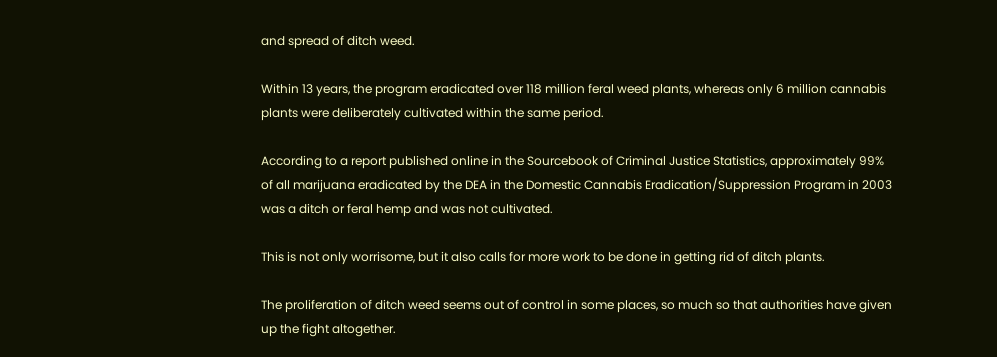and spread of ditch weed.

Within 13 years, the program eradicated over 118 million feral weed plants, whereas only 6 million cannabis plants were deliberately cultivated within the same period.

According to a report published online in the Sourcebook of Criminal Justice Statistics, approximately 99% of all marijuana eradicated by the DEA in the Domestic Cannabis Eradication/Suppression Program in 2003 was a ditch or feral hemp and was not cultivated.

This is not only worrisome, but it also calls for more work to be done in getting rid of ditch plants.

The proliferation of ditch weed seems out of control in some places, so much so that authorities have given up the fight altogether.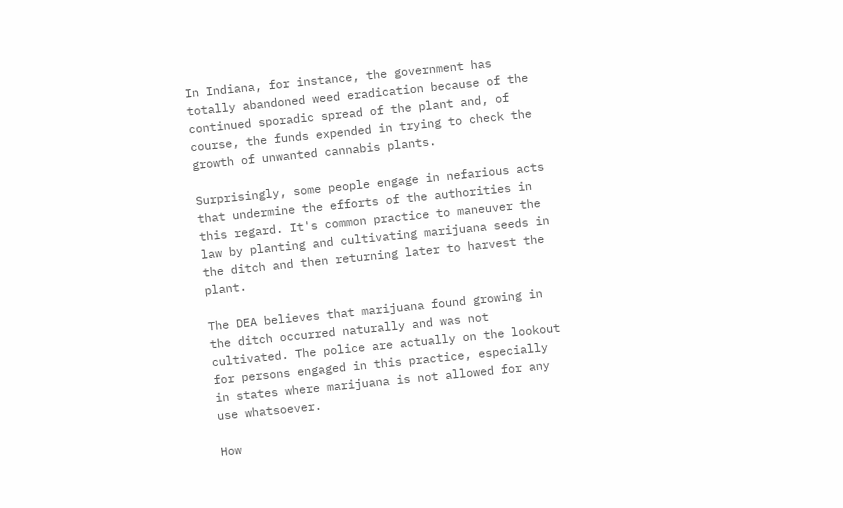In Indiana, for instance, the government has totally abandoned weed eradication because of the continued sporadic spread of the plant and, of course, the funds expended in trying to check the growth of unwanted cannabis plants.

Surprisingly, some people engage in nefarious acts that undermine the efforts of the authorities in this regard. It's common practice to maneuver the law by planting and cultivating marijuana seeds in the ditch and then returning later to harvest the plant.

The DEA believes that marijuana found growing in the ditch occurred naturally and was not cultivated. The police are actually on the lookout for persons engaged in this practice, especially in states where marijuana is not allowed for any use whatsoever.

How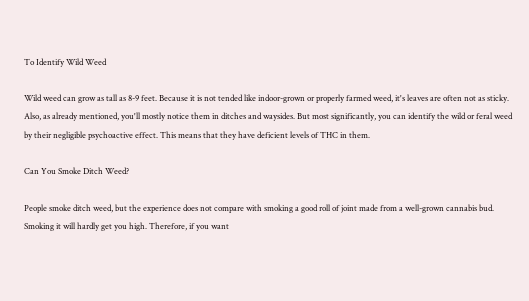To Identify Wild Weed

Wild weed can grow as tall as 8-9 feet. Because it is not tended like indoor-grown or properly farmed weed, it's leaves are often not as sticky. Also, as already mentioned, you'll mostly notice them in ditches and waysides. But most significantly, you can identify the wild or feral weed by their negligible psychoactive effect. This means that they have deficient levels of THC in them.

Can You Smoke Ditch Weed?

People smoke ditch weed, but the experience does not compare with smoking a good roll of joint made from a well-grown cannabis bud. Smoking it will hardly get you high. Therefore, if you want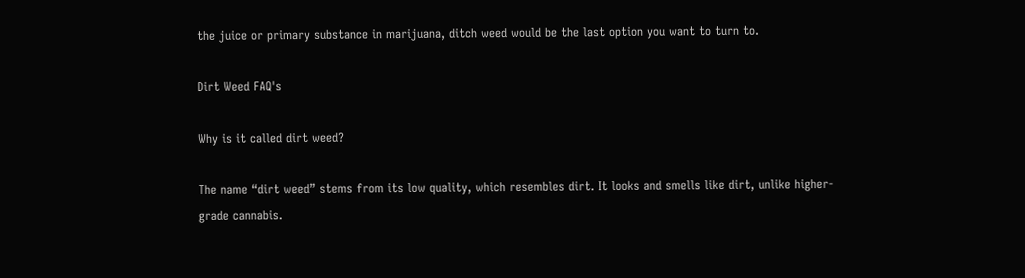the juice or primary substance in marijuana, ditch weed would be the last option you want to turn to.

Dirt Weed FAQ's

Why is it called dirt weed?

The name “dirt weed” stems from its low quality, which resembles dirt. It looks and smells like dirt, unlike higher-grade cannabis.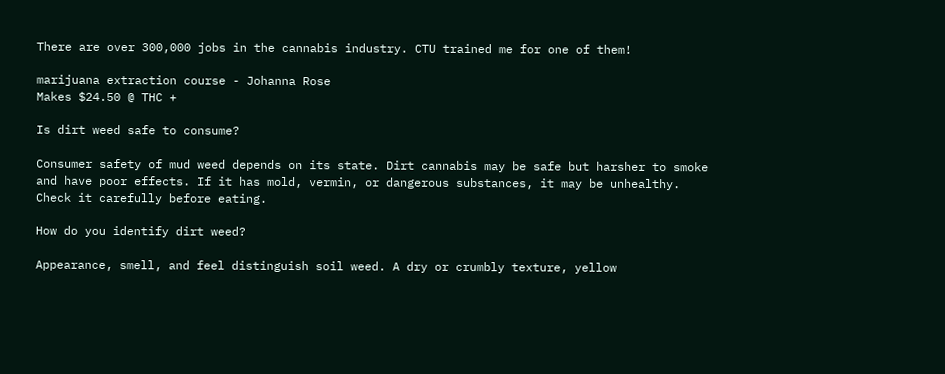There are over 300,000 jobs in the cannabis industry. CTU trained me for one of them!

marijuana extraction course - Johanna Rose
Makes $24.50 @ THC +

Is dirt weed safe to consume?

Consumer safety of mud weed depends on its state. Dirt cannabis may be safe but harsher to smoke and have poor effects. If it has mold, vermin, or dangerous substances, it may be unhealthy. Check it carefully before eating.

How do you identify dirt weed?

Appearance, smell, and feel distinguish soil weed. A dry or crumbly texture, yellow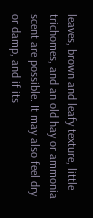leaves, brown and leafy texture, little trichomes, and an old hay or ammonia scent are possible. It may also feel dry or damp, and if its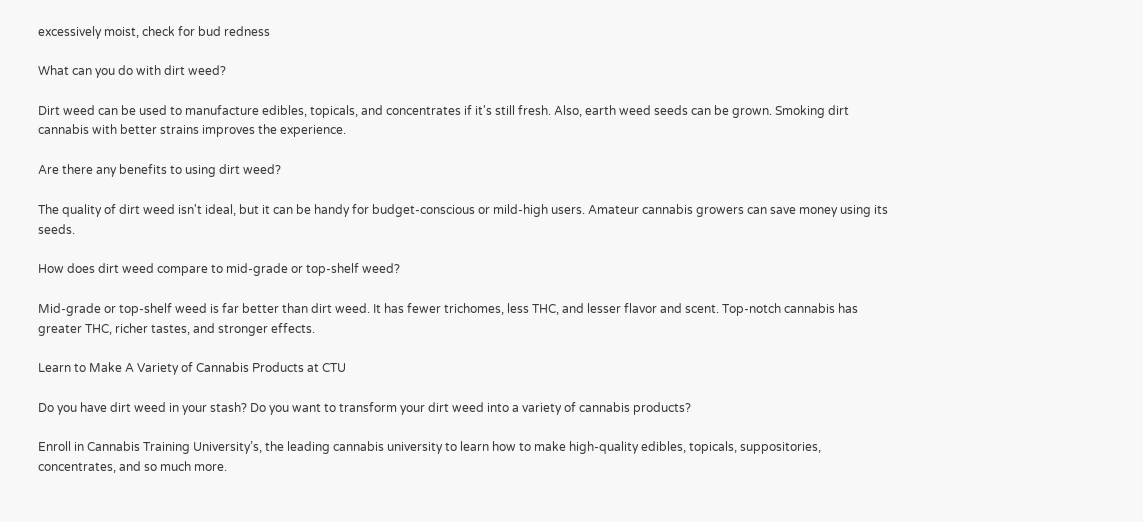excessively moist, check for bud redness

What can you do with dirt weed?

Dirt weed can be used to manufacture edibles, topicals, and concentrates if it's still fresh. Also, earth weed seeds can be grown. Smoking dirt cannabis with better strains improves the experience.

Are there any benefits to using dirt weed?

The quality of dirt weed isn't ideal, but it can be handy for budget-conscious or mild-high users. Amateur cannabis growers can save money using its seeds.

How does dirt weed compare to mid-grade or top-shelf weed?

Mid-grade or top-shelf weed is far better than dirt weed. It has fewer trichomes, less THC, and lesser flavor and scent. Top-notch cannabis has greater THC, richer tastes, and stronger effects.

Learn to Make A Variety of Cannabis Products at CTU

Do you have dirt weed in your stash? Do you want to transform your dirt weed into a variety of cannabis products?

Enroll in Cannabis Training University’s, the leading cannabis university to learn how to make high-quality edibles, topicals, suppositories, concentrates, and so much more.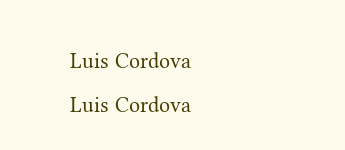Luis Cordova
Luis Cordova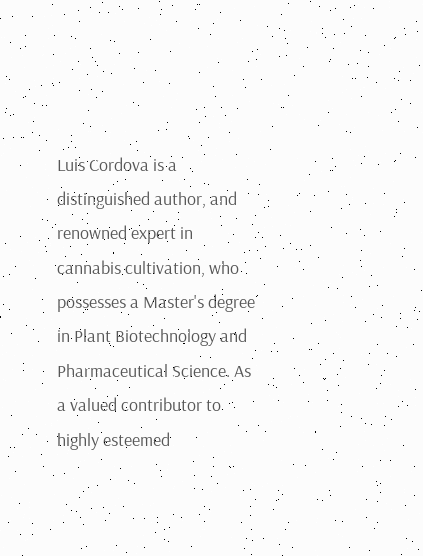Luis Cordova is a distinguished author, and renowned expert in cannabis cultivation, who possesses a Master's degree in Plant Biotechnology and Pharmaceutical Science. As a valued contributor to highly esteemed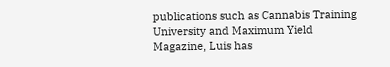publications such as Cannabis Training University and Maximum Yield Magazine, Luis has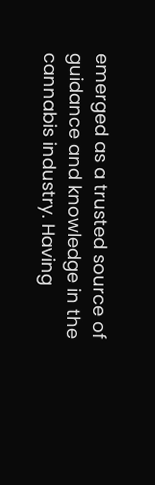emerged as a trusted source of guidance and knowledge in the cannabis industry. Having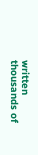written thousands of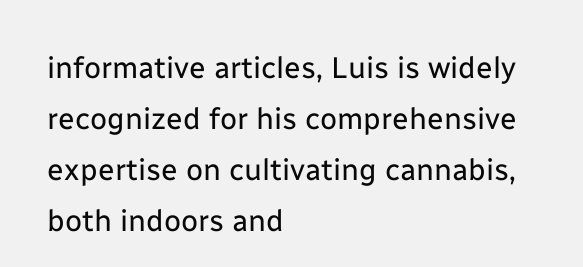informative articles, Luis is widely recognized for his comprehensive expertise on cultivating cannabis, both indoors and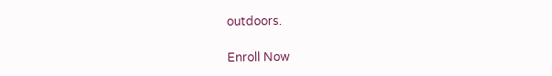outdoors.

Enroll Now